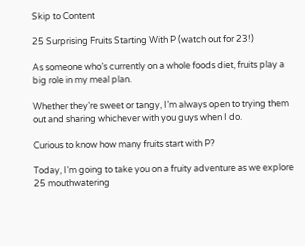Skip to Content

25 Surprising Fruits Starting With P (watch out for 23!)

As someone who’s currently on a whole foods diet, fruits play a big role in my meal plan.

Whether they’re sweet or tangy, I’m always open to trying them out and sharing whichever with you guys when I do.

Curious to know how many fruits start with P?

Today, I’m going to take you on a fruity adventure as we explore 25 mouthwatering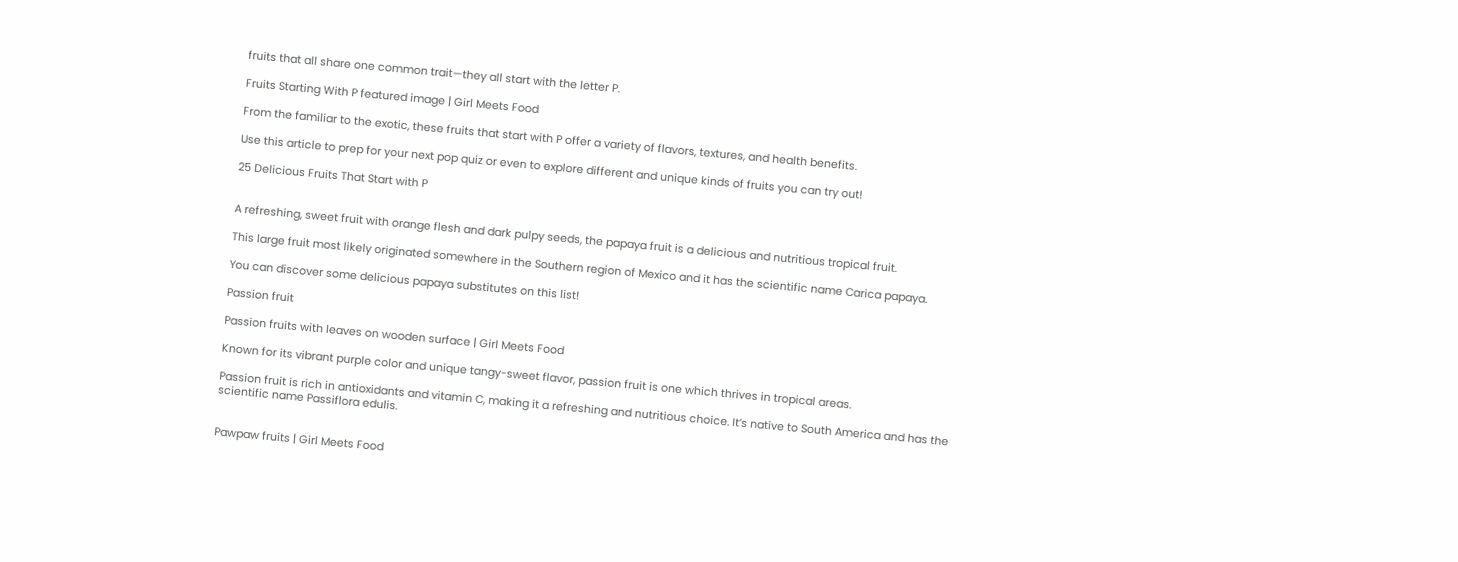fruits that all share one common trait—they all start with the letter P.

Fruits Starting With P featured image | Girl Meets Food

From the familiar to the exotic, these fruits that start with P offer a variety of flavors, textures, and health benefits.

Use this article to prep for your next pop quiz or even to explore different and unique kinds of fruits you can try out!

25 Delicious Fruits That Start with P


A refreshing, sweet fruit with orange flesh and dark pulpy seeds, the papaya fruit is a delicious and nutritious tropical fruit.

This large fruit most likely originated somewhere in the Southern region of Mexico and it has the scientific name Carica papaya.

You can discover some delicious papaya substitutes on this list!

Passion fruit

Passion fruits with leaves on wooden surface | Girl Meets Food

Known for its vibrant purple color and unique tangy-sweet flavor, passion fruit is one which thrives in tropical areas.

Passion fruit is rich in antioxidants and vitamin C, making it a refreshing and nutritious choice. It’s native to South America and has the scientific name Passiflora edulis.


Pawpaw fruits | Girl Meets Food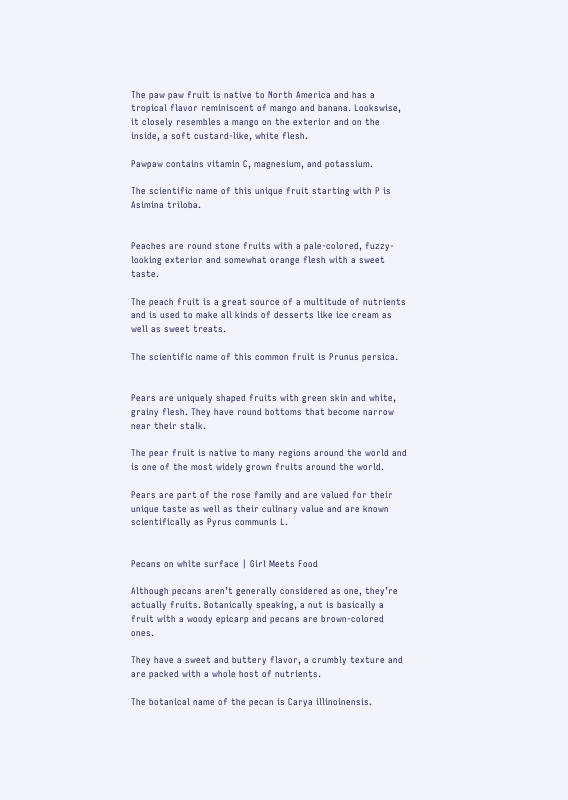The paw paw fruit is native to North America and has a tropical flavor reminiscent of mango and banana. Lookswise, it closely resembles a mango on the exterior and on the inside, a soft custard-like, white flesh.

Pawpaw contains vitamin C, magnesium, and potassium.

The scientific name of this unique fruit starting with P is Asimina triloba.


Peaches are round stone fruits with a pale-colored, fuzzy-looking exterior and somewhat orange flesh with a sweet taste.

The peach fruit is a great source of a multitude of nutrients and is used to make all kinds of desserts like ice cream as well as sweet treats.

The scientific name of this common fruit is Prunus persica.


Pears are uniquely shaped fruits with green skin and white, grainy flesh. They have round bottoms that become narrow near their stalk.

The pear fruit is native to many regions around the world and is one of the most widely grown fruits around the world.

Pears are part of the rose family and are valued for their unique taste as well as their culinary value and are known scientifically as Pyrus communis L.


Pecans on white surface | Girl Meets Food

Although pecans aren’t generally considered as one, they’re actually fruits. Botanically speaking, a nut is basically a fruit with a woody epicarp and pecans are brown-colored ones.

They have a sweet and buttery flavor, a crumbly texture and are packed with a whole host of nutrients.

The botanical name of the pecan is Carya illinoinensis.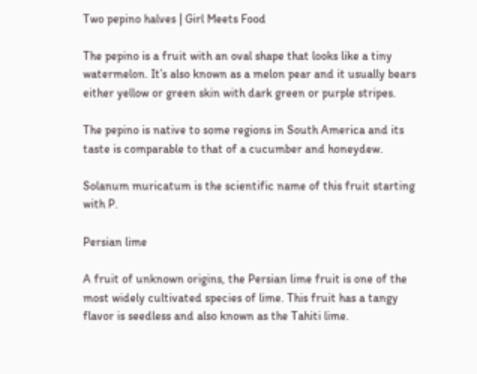Two pepino halves | Girl Meets Food

The pepino is a fruit with an oval shape that looks like a tiny watermelon. It’s also known as a melon pear and it usually bears either yellow or green skin with dark green or purple stripes.

The pepino is native to some regions in South America and its taste is comparable to that of a cucumber and honeydew.

Solanum muricatum is the scientific name of this fruit starting with P.

Persian lime

A fruit of unknown origins, the Persian lime fruit is one of the most widely cultivated species of lime. This fruit has a tangy flavor is seedless and also known as the Tahiti lime.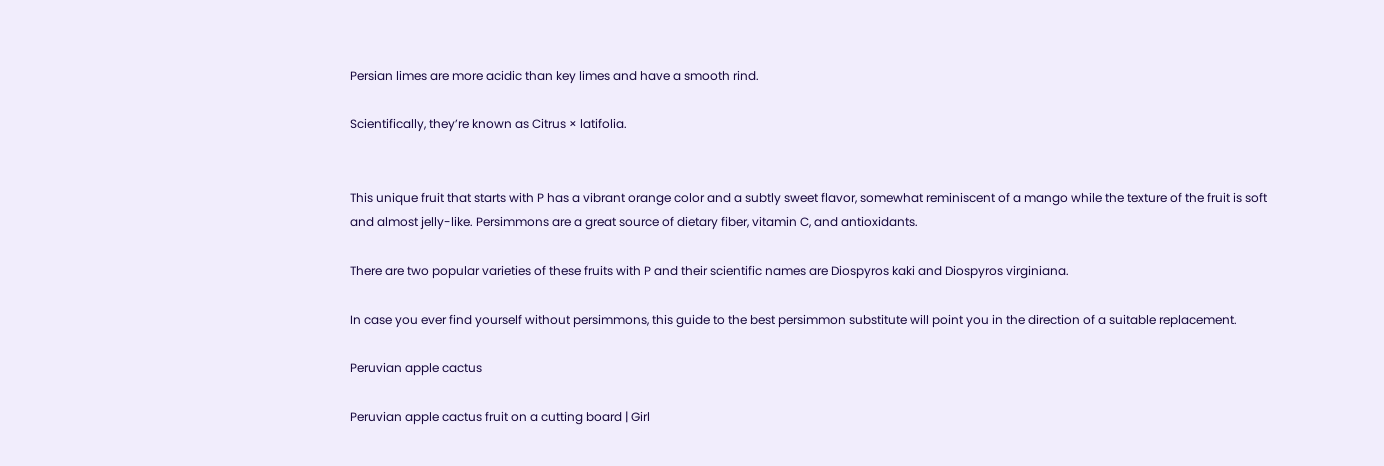Persian limes are more acidic than key limes and have a smooth rind.

Scientifically, they’re known as Citrus × latifolia.


This unique fruit that starts with P has a vibrant orange color and a subtly sweet flavor, somewhat reminiscent of a mango while the texture of the fruit is soft and almost jelly-like. Persimmons are a great source of dietary fiber, vitamin C, and antioxidants.

There are two popular varieties of these fruits with P and their scientific names are Diospyros kaki and Diospyros virginiana.

In case you ever find yourself without persimmons, this guide to the best persimmon substitute will point you in the direction of a suitable replacement.

Peruvian apple cactus

Peruvian apple cactus fruit on a cutting board | Girl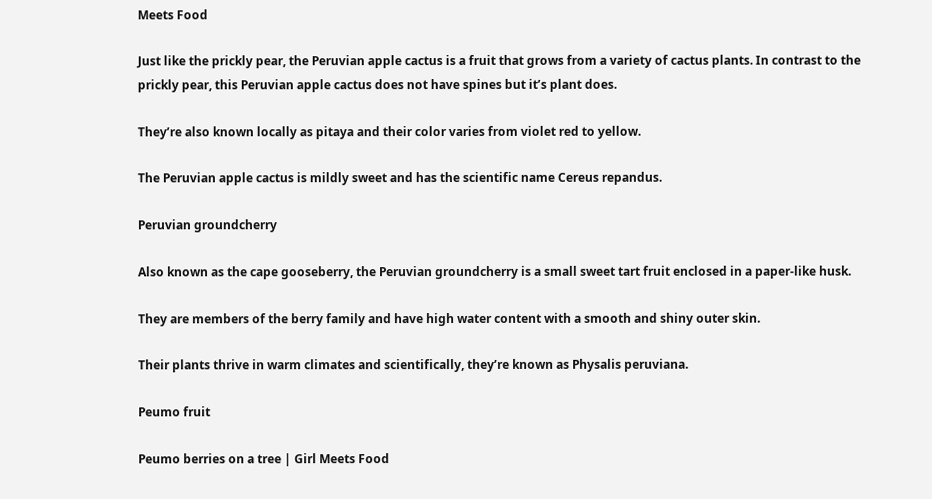Meets Food

Just like the prickly pear, the Peruvian apple cactus is a fruit that grows from a variety of cactus plants. In contrast to the prickly pear, this Peruvian apple cactus does not have spines but it’s plant does.

They’re also known locally as pitaya and their color varies from violet red to yellow.

The Peruvian apple cactus is mildly sweet and has the scientific name Cereus repandus.

Peruvian groundcherry

Also known as the cape gooseberry, the Peruvian groundcherry is a small sweet tart fruit enclosed in a paper-like husk.

They are members of the berry family and have high water content with a smooth and shiny outer skin.

Their plants thrive in warm climates and scientifically, they’re known as Physalis peruviana.

Peumo fruit

Peumo berries on a tree | Girl Meets Food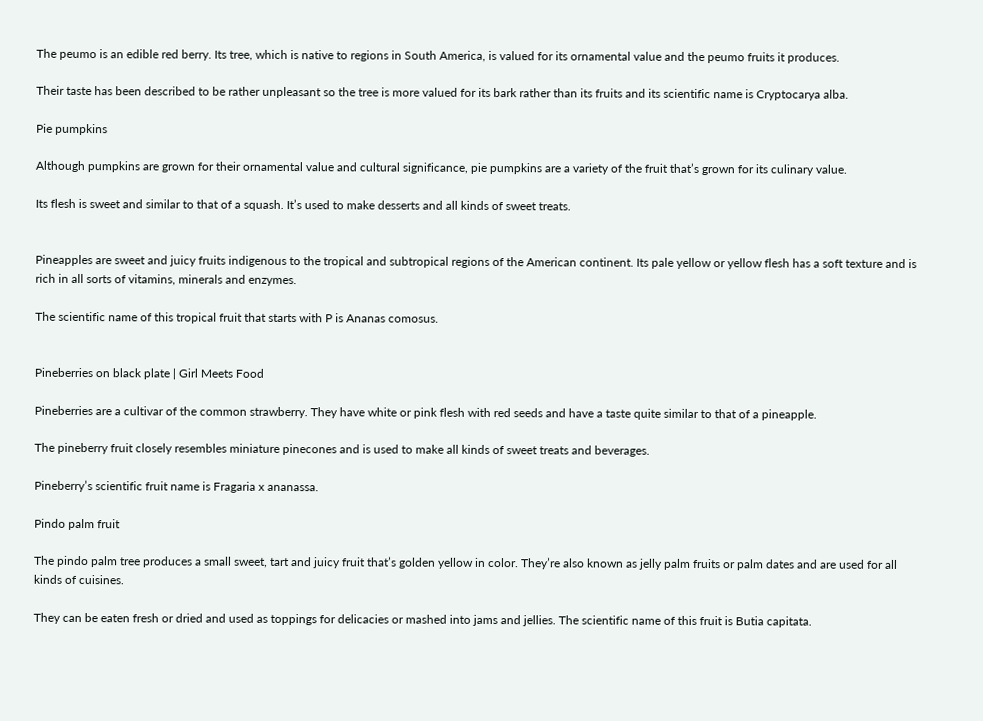The peumo is an edible red berry. Its tree, which is native to regions in South America, is valued for its ornamental value and the peumo fruits it produces.

Their taste has been described to be rather unpleasant so the tree is more valued for its bark rather than its fruits and its scientific name is Cryptocarya alba.

Pie pumpkins

Although pumpkins are grown for their ornamental value and cultural significance, pie pumpkins are a variety of the fruit that’s grown for its culinary value.

Its flesh is sweet and similar to that of a squash. It’s used to make desserts and all kinds of sweet treats.


Pineapples are sweet and juicy fruits indigenous to the tropical and subtropical regions of the American continent. Its pale yellow or yellow flesh has a soft texture and is rich in all sorts of vitamins, minerals and enzymes.

The scientific name of this tropical fruit that starts with P is Ananas comosus.


Pineberries on black plate | Girl Meets Food

Pineberries are a cultivar of the common strawberry. They have white or pink flesh with red seeds and have a taste quite similar to that of a pineapple.

The pineberry fruit closely resembles miniature pinecones and is used to make all kinds of sweet treats and beverages.

Pineberry’s scientific fruit name is Fragaria x ananassa.

Pindo palm fruit

The pindo palm tree produces a small sweet, tart and juicy fruit that’s golden yellow in color. They’re also known as jelly palm fruits or palm dates and are used for all kinds of cuisines.

They can be eaten fresh or dried and used as toppings for delicacies or mashed into jams and jellies. The scientific name of this fruit is Butia capitata.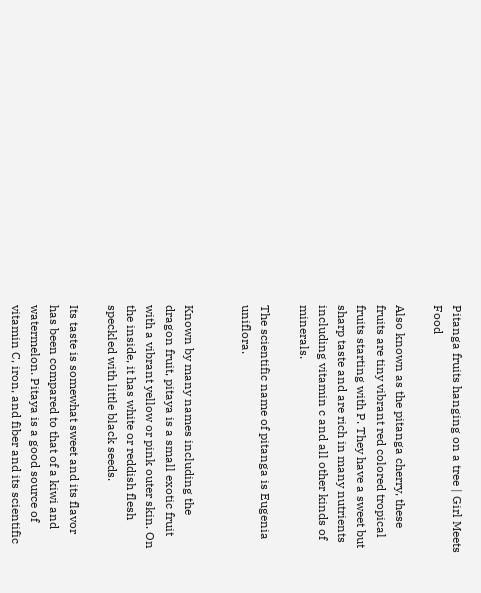Pitanga fruits hanging on a tree | Girl Meets Food

Also known as the pitanga cherry, these fruits are tiny vibrant red colored tropical fruits starting with P. They have a sweet but sharp taste and are rich in many nutrients including vitamin c and all other kinds of minerals.

The scientific name of pitanga is Eugenia uniflora.


Known by many names including the dragon fruit, pitaya is a small exotic fruit with a vibrant yellow or pink outer skin. On the inside, it has white or reddish flesh speckled with little black seeds.

Its taste is somewhat sweet and its flavor has been compared to that of a kiwi and watermelon. Pitaya is a good source of vitamin C, iron, and fiber and its scientific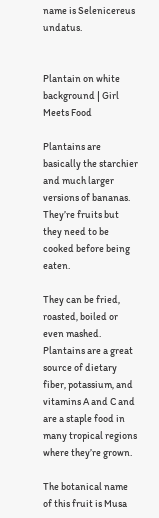name is Selenicereus undatus.


Plantain on white background | Girl Meets Food

Plantains are basically the starchier and much larger versions of bananas. They’re fruits but they need to be cooked before being eaten.

They can be fried, roasted, boiled or even mashed. Plantains are a great source of dietary fiber, potassium, and vitamins A and C and are a staple food in many tropical regions where they’re grown.

The botanical name of this fruit is Musa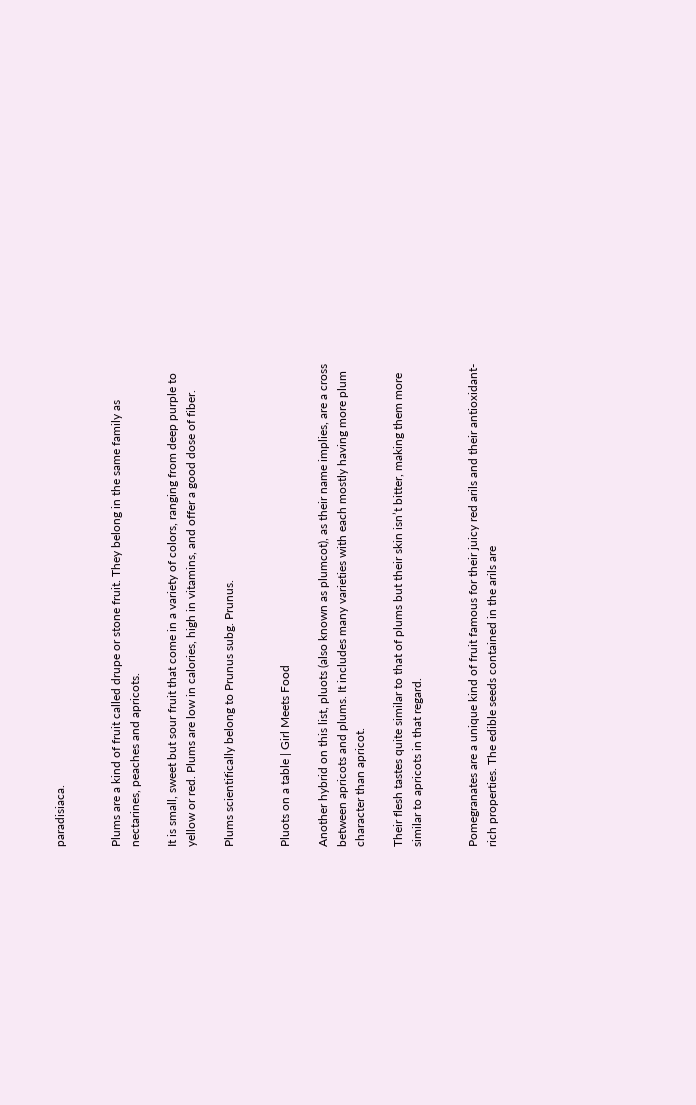paradisiaca.


Plums are a kind of fruit called drupe or stone fruit. They belong in the same family as nectarines, peaches and apricots.

It is small, sweet but sour fruit that come in a variety of colors, ranging from deep purple to yellow or red. Plums are low in calories, high in vitamins, and offer a good dose of fiber.

Plums scientifically belong to Prunus subg. Prunus.


Pluots on a table | Girl Meets Food

Another hybrid on this list, pluots (also known as plumcot), as their name implies, are a cross between apricots and plums. It includes many varieties with each mostly having more plum character than apricot.

Their flesh tastes quite similar to that of plums but their skin isn’t bitter, making them more similar to apricots in that regard.


Pomegranates are a unique kind of fruit famous for their juicy red arils and their antioxidant-rich properties. The edible seeds contained in the arils are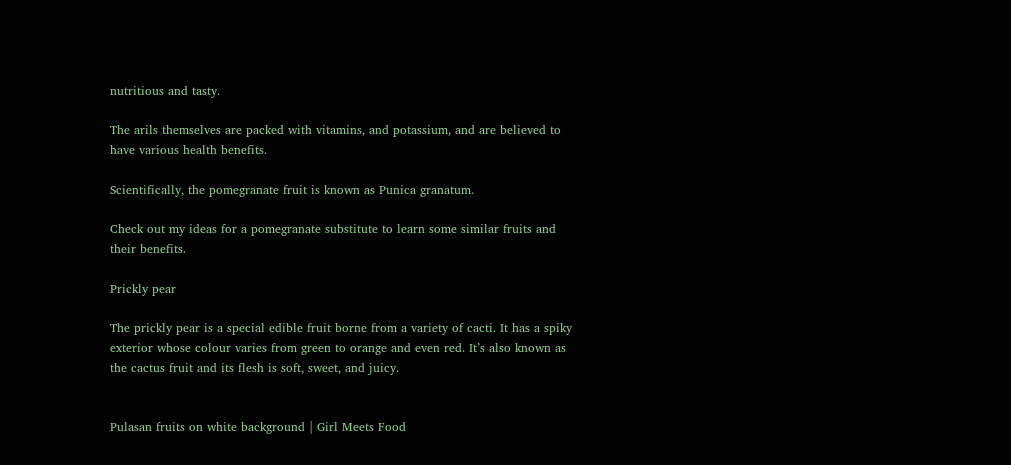nutritious and tasty.

The arils themselves are packed with vitamins, and potassium, and are believed to have various health benefits.

Scientifically, the pomegranate fruit is known as Punica granatum.

Check out my ideas for a pomegranate substitute to learn some similar fruits and their benefits.

Prickly pear

The prickly pear is a special edible fruit borne from a variety of cacti. It has a spiky exterior whose colour varies from green to orange and even red. It’s also known as the cactus fruit and its flesh is soft, sweet, and juicy.


Pulasan fruits on white background | Girl Meets Food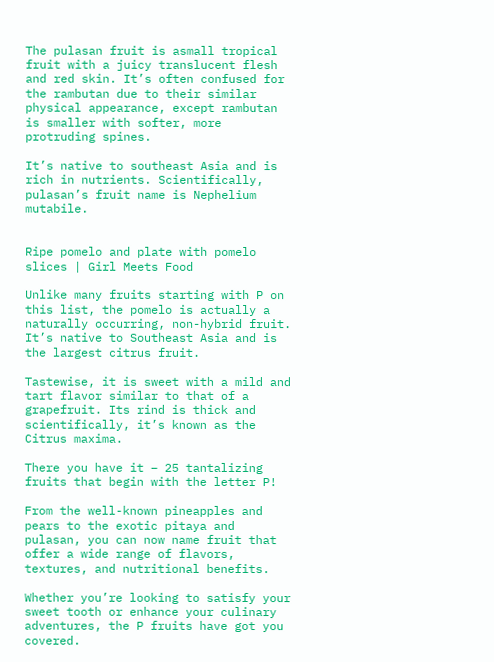The pulasan fruit is asmall tropical fruit with a juicy translucent flesh and red skin. It’s often confused for the rambutan due to their similar physical appearance, except rambutan is smaller with softer, more protruding spines.

It’s native to southeast Asia and is rich in nutrients. Scientifically, pulasan’s fruit name is Nephelium mutabile.


Ripe pomelo and plate with pomelo slices | Girl Meets Food

Unlike many fruits starting with P on this list, the pomelo is actually a naturally occurring, non-hybrid fruit. It’s native to Southeast Asia and is the largest citrus fruit.

Tastewise, it is sweet with a mild and tart flavor similar to that of a grapefruit. Its rind is thick and scientifically, it’s known as the Citrus maxima.

There you have it – 25 tantalizing fruits that begin with the letter P!

From the well-known pineapples and pears to the exotic pitaya and pulasan, you can now name fruit that offer a wide range of flavors, textures, and nutritional benefits.

Whether you’re looking to satisfy your sweet tooth or enhance your culinary adventures, the P fruits have got you covered.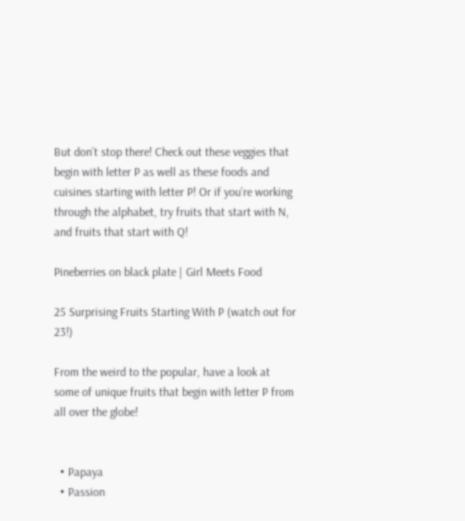But don’t stop there! Check out these veggies that begin with letter P as well as these foods and cuisines starting with letter P! Or if you’re working through the alphabet, try fruits that start with N, and fruits that start with Q!

Pineberries on black plate | Girl Meets Food

25 Surprising Fruits Starting With P (watch out for 23!)

From the weird to the popular, have a look at some of unique fruits that begin with letter P from all over the globe!


  • Papaya
  • Passion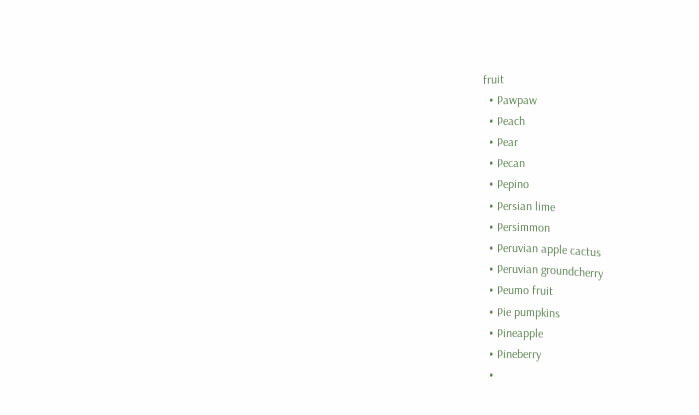fruit
  • Pawpaw
  • Peach
  • Pear
  • Pecan
  • Pepino
  • Persian lime
  • Persimmon
  • Peruvian apple cactus
  • Peruvian groundcherry
  • Peumo fruit
  • Pie pumpkins
  • Pineapple
  • Pineberry
  •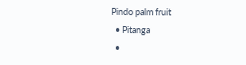Pindo palm fruit
  • Pitanga
  •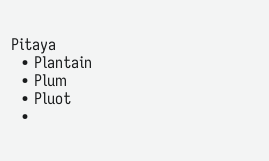Pitaya
  • Plantain
  • Plum
  • Pluot
  •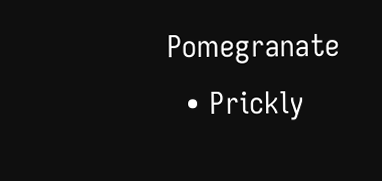Pomegranate
  • Prickly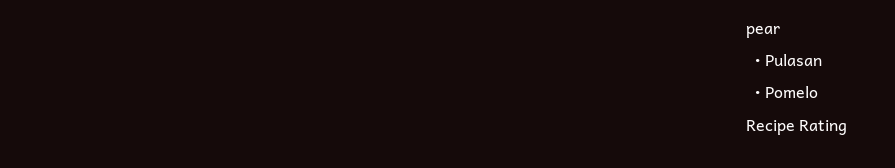pear
  • Pulasan
  • Pomelo
Recipe Rating